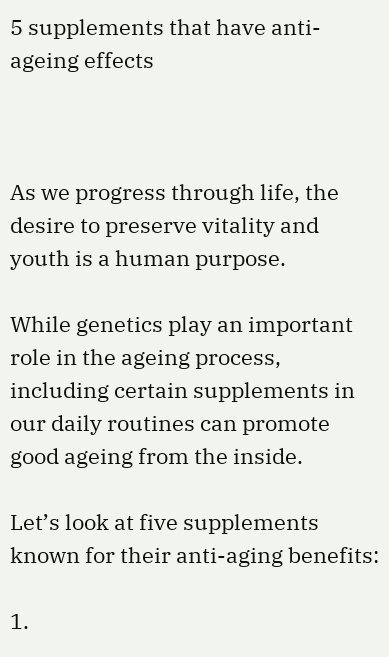5 supplements that have anti-ageing effects



As we progress through life, the desire to preserve vitality and youth is a human purpose.

While genetics play an important role in the ageing process, including certain supplements in our daily routines can promote good ageing from the inside.

Let’s look at five supplements known for their anti-aging benefits:

1.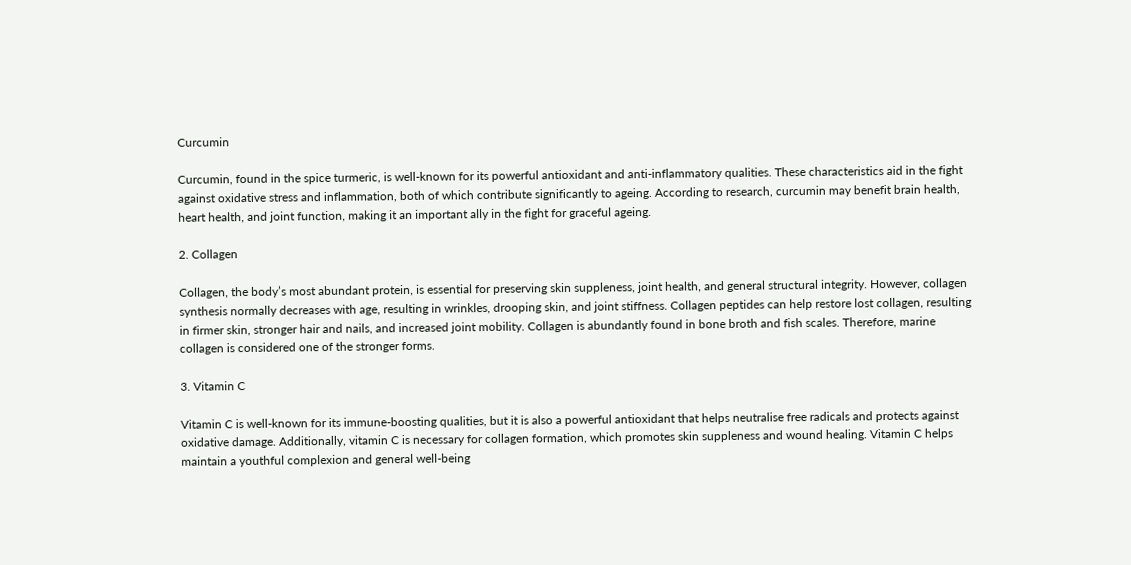Curcumin

Curcumin, found in the spice turmeric, is well-known for its powerful antioxidant and anti-inflammatory qualities. These characteristics aid in the fight against oxidative stress and inflammation, both of which contribute significantly to ageing. According to research, curcumin may benefit brain health, heart health, and joint function, making it an important ally in the fight for graceful ageing.

2. Collagen

Collagen, the body’s most abundant protein, is essential for preserving skin suppleness, joint health, and general structural integrity. However, collagen synthesis normally decreases with age, resulting in wrinkles, drooping skin, and joint stiffness. Collagen peptides can help restore lost collagen, resulting in firmer skin, stronger hair and nails, and increased joint mobility. Collagen is abundantly found in bone broth and fish scales. Therefore, marine collagen is considered one of the stronger forms.

3. Vitamin C

Vitamin C is well-known for its immune-boosting qualities, but it is also a powerful antioxidant that helps neutralise free radicals and protects against oxidative damage. Additionally, vitamin C is necessary for collagen formation, which promotes skin suppleness and wound healing. Vitamin C helps maintain a youthful complexion and general well-being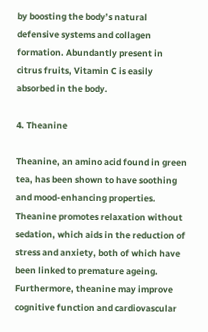by boosting the body’s natural defensive systems and collagen formation. Abundantly present in citrus fruits, Vitamin C is easily absorbed in the body.

4. Theanine

Theanine, an amino acid found in green tea, has been shown to have soothing and mood-enhancing properties. Theanine promotes relaxation without sedation, which aids in the reduction of stress and anxiety, both of which have been linked to premature ageing. Furthermore, theanine may improve cognitive function and cardiovascular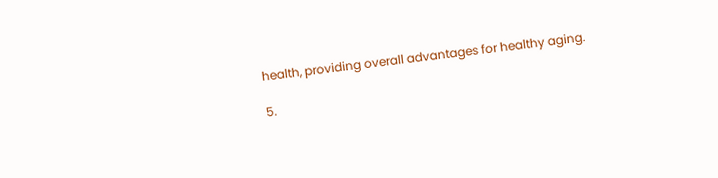health, providing overall advantages for healthy aging.

5.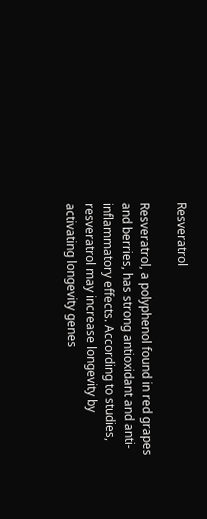Resveratrol

Resveratrol, a polyphenol found in red grapes and berries, has strong antioxidant and anti-inflammatory effects. According to studies, resveratrol may increase longevity by activating longevity genes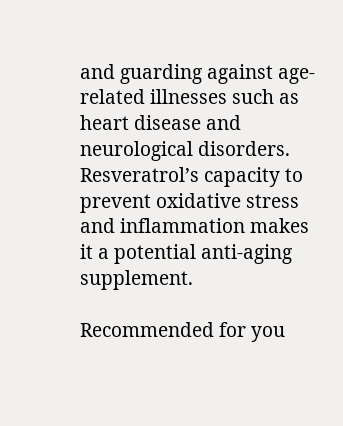and guarding against age-related illnesses such as heart disease and neurological disorders. Resveratrol’s capacity to prevent oxidative stress and inflammation makes it a potential anti-aging supplement.

Recommended for you